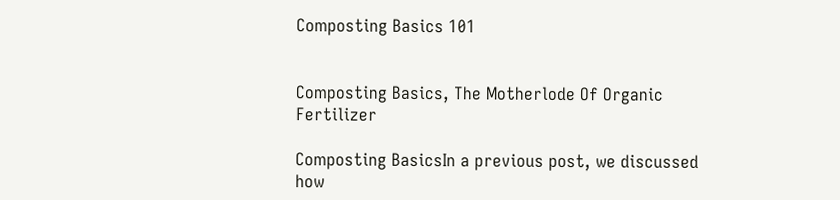Composting Basics 101


Composting Basics, The Motherlode Of Organic Fertilizer

Composting BasicsIn a previous post, we discussed how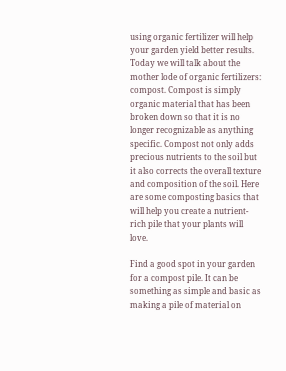using organic fertilizer will help your garden yield better results. Today we will talk about the mother lode of organic fertilizers: compost. Compost is simply organic material that has been broken down so that it is no longer recognizable as anything specific. Compost not only adds precious nutrients to the soil but it also corrects the overall texture and composition of the soil. Here are some composting basics that will help you create a nutrient-rich pile that your plants will love.

Find a good spot in your garden for a compost pile. It can be something as simple and basic as making a pile of material on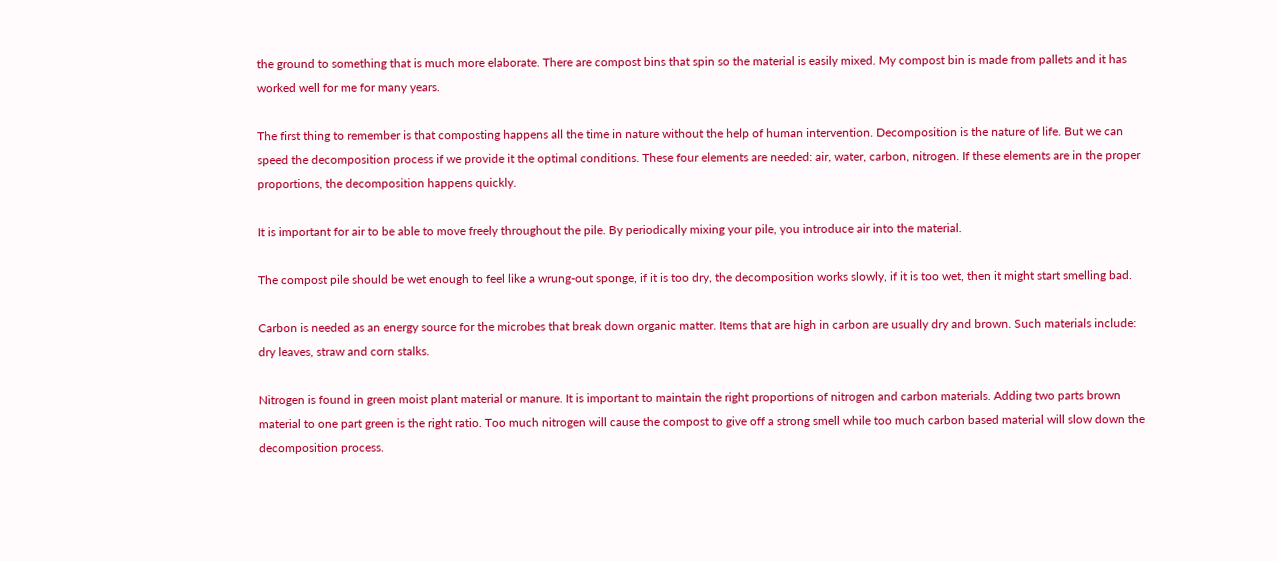the ground to something that is much more elaborate. There are compost bins that spin so the material is easily mixed. My compost bin is made from pallets and it has worked well for me for many years.

The first thing to remember is that composting happens all the time in nature without the help of human intervention. Decomposition is the nature of life. But we can speed the decomposition process if we provide it the optimal conditions. These four elements are needed: air, water, carbon, nitrogen. If these elements are in the proper proportions, the decomposition happens quickly.

It is important for air to be able to move freely throughout the pile. By periodically mixing your pile, you introduce air into the material.

The compost pile should be wet enough to feel like a wrung-out sponge, if it is too dry, the decomposition works slowly, if it is too wet, then it might start smelling bad.

Carbon is needed as an energy source for the microbes that break down organic matter. Items that are high in carbon are usually dry and brown. Such materials include: dry leaves, straw and corn stalks.

Nitrogen is found in green moist plant material or manure. It is important to maintain the right proportions of nitrogen and carbon materials. Adding two parts brown material to one part green is the right ratio. Too much nitrogen will cause the compost to give off a strong smell while too much carbon based material will slow down the decomposition process.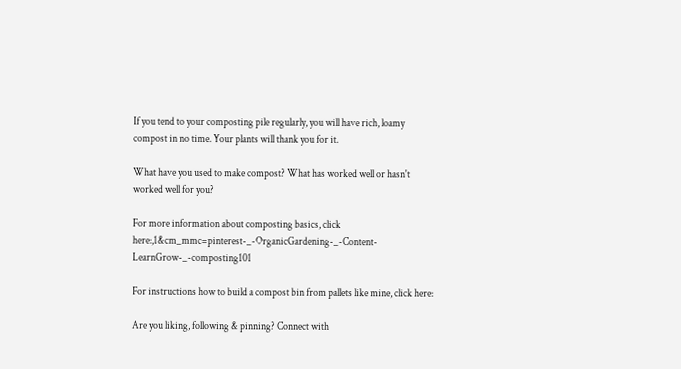If you tend to your composting pile regularly, you will have rich, loamy compost in no time. Your plants will thank you for it.

What have you used to make compost? What has worked well or hasn't worked well for you?

For more information about composting basics, click here:,1&cm_mmc=pinterest-_-OrganicGardening-_-Content-LearnGrow-_-composting101

For instructions how to build a compost bin from pallets like mine, click here:

Are you liking, following & pinning? Connect with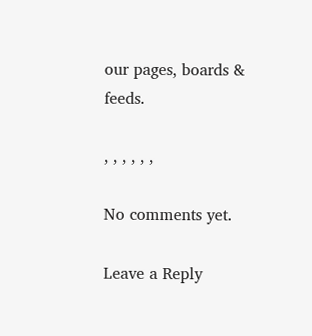our pages, boards & feeds.

, , , , , ,

No comments yet.

Leave a Reply